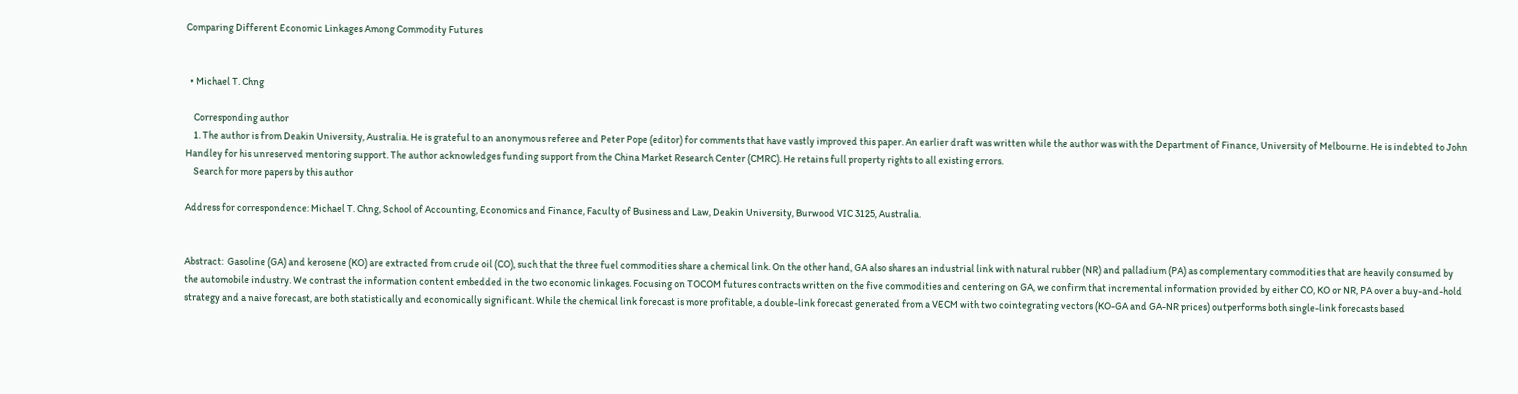Comparing Different Economic Linkages Among Commodity Futures


  • Michael T. Chng

    Corresponding author
    1. The author is from Deakin University, Australia. He is grateful to an anonymous referee and Peter Pope (editor) for comments that have vastly improved this paper. An earlier draft was written while the author was with the Department of Finance, University of Melbourne. He is indebted to John Handley for his unreserved mentoring support. The author acknowledges funding support from the China Market Research Center (CMRC). He retains full property rights to all existing errors.
    Search for more papers by this author

Address for correspondence: Michael T. Chng, School of Accounting, Economics and Finance, Faculty of Business and Law, Deakin University, Burwood VIC 3125, Australia.


Abstract:  Gasoline (GA) and kerosene (KO) are extracted from crude oil (CO), such that the three fuel commodities share a chemical link. On the other hand, GA also shares an industrial link with natural rubber (NR) and palladium (PA) as complementary commodities that are heavily consumed by the automobile industry. We contrast the information content embedded in the two economic linkages. Focusing on TOCOM futures contracts written on the five commodities and centering on GA, we confirm that incremental information provided by either CO, KO or NR, PA over a buy-and-hold strategy and a naive forecast, are both statistically and economically significant. While the chemical link forecast is more profitable, a double-link forecast generated from a VECM with two cointegrating vectors (KO-GA and GA-NR prices) outperforms both single-link forecasts based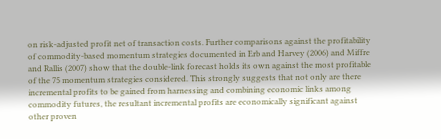on risk-adjusted profit net of transaction costs. Further comparisons against the profitability of commodity-based momentum strategies documented in Erb and Harvey (2006) and Miffre and Rallis (2007) show that the double-link forecast holds its own against the most profitable of the 75 momentum strategies considered. This strongly suggests that not only are there incremental profits to be gained from harnessing and combining economic links among commodity futures, the resultant incremental profits are economically significant against other proven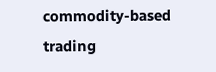commodity-based trading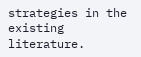strategies in the existing literature.